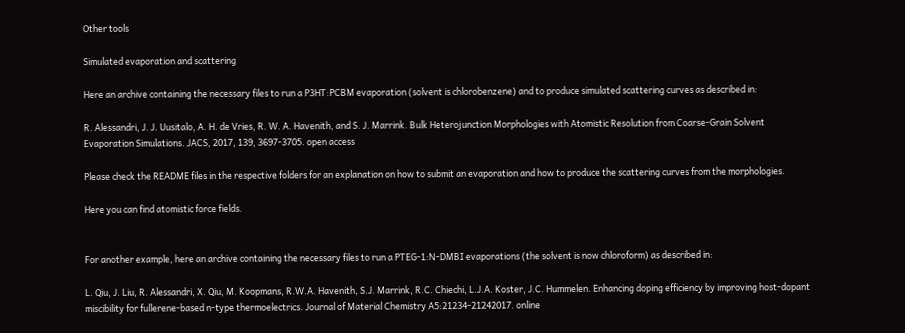Other tools

Simulated evaporation and scattering

Here an archive containing the necessary files to run a P3HT:PCBM evaporation (solvent is chlorobenzene) and to produce simulated scattering curves as described in:

R. Alessandri, J. J. Uusitalo, A. H. de Vries, R. W. A. Havenith, and S. J. Marrink. Bulk Heterojunction Morphologies with Atomistic Resolution from Coarse-Grain Solvent Evaporation Simulations. JACS, 2017, 139, 3697-3705. open access

Please check the README files in the respective folders for an explanation on how to submit an evaporation and how to produce the scattering curves from the morphologies.

Here you can find atomistic force fields.


For another example, here an archive containing the necessary files to run a PTEG-1:N-DMBI evaporations (the solvent is now chloroform) as described in:

L. Qiu, J. Liu, R. Alessandri, X. Qiu, M. Koopmans, R.W.A. Havenith, S.J. Marrink, R.C. Chiechi, L.J.A. Koster, J.C. Hummelen. Enhancing doping efficiency by improving host-dopant miscibility for fullerene-based n-type thermoelectrics. Journal of Material Chemistry A5:21234-21242017. online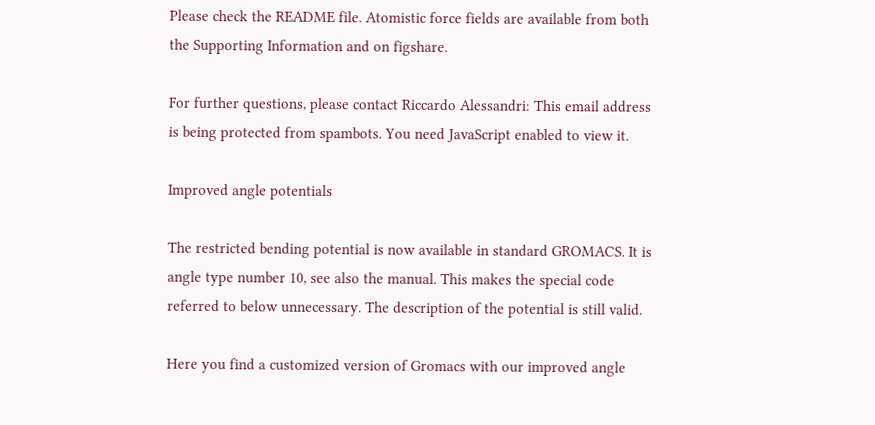Please check the README file. Atomistic force fields are available from both the Supporting Information and on figshare.

For further questions, please contact Riccardo Alessandri: This email address is being protected from spambots. You need JavaScript enabled to view it.

Improved angle potentials

The restricted bending potential is now available in standard GROMACS. It is angle type number 10, see also the manual. This makes the special code referred to below unnecessary. The description of the potential is still valid.

Here you find a customized version of Gromacs with our improved angle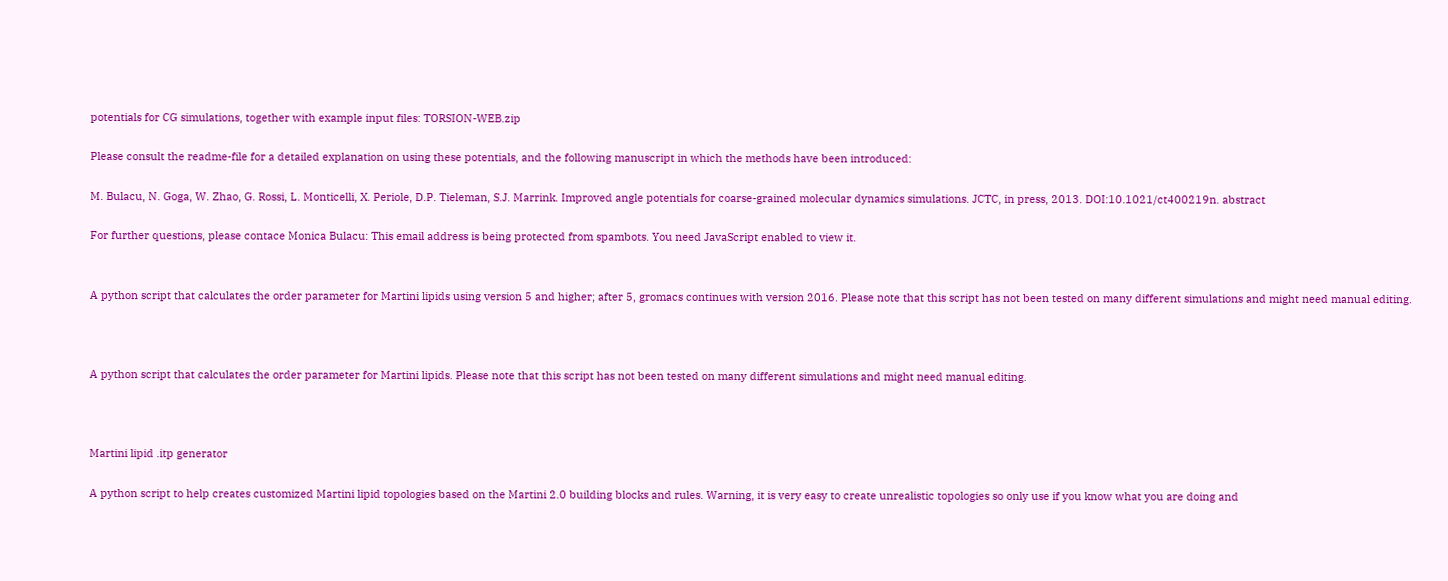potentials for CG simulations, together with example input files: TORSION-WEB.zip

Please consult the readme-file for a detailed explanation on using these potentials, and the following manuscript in which the methods have been introduced:

M. Bulacu, N. Goga, W. Zhao, G. Rossi, L. Monticelli, X. Periole, D.P. Tieleman, S.J. Marrink. Improved angle potentials for coarse-grained molecular dynamics simulations. JCTC, in press, 2013. DOI:10.1021/ct400219n. abstract

For further questions, please contace Monica Bulacu: This email address is being protected from spambots. You need JavaScript enabled to view it.


A python script that calculates the order parameter for Martini lipids using version 5 and higher; after 5, gromacs continues with version 2016. Please note that this script has not been tested on many different simulations and might need manual editing.



A python script that calculates the order parameter for Martini lipids. Please note that this script has not been tested on many different simulations and might need manual editing.



Martini lipid .itp generator

A python script to help creates customized Martini lipid topologies based on the Martini 2.0 building blocks and rules. Warning, it is very easy to create unrealistic topologies so only use if you know what you are doing and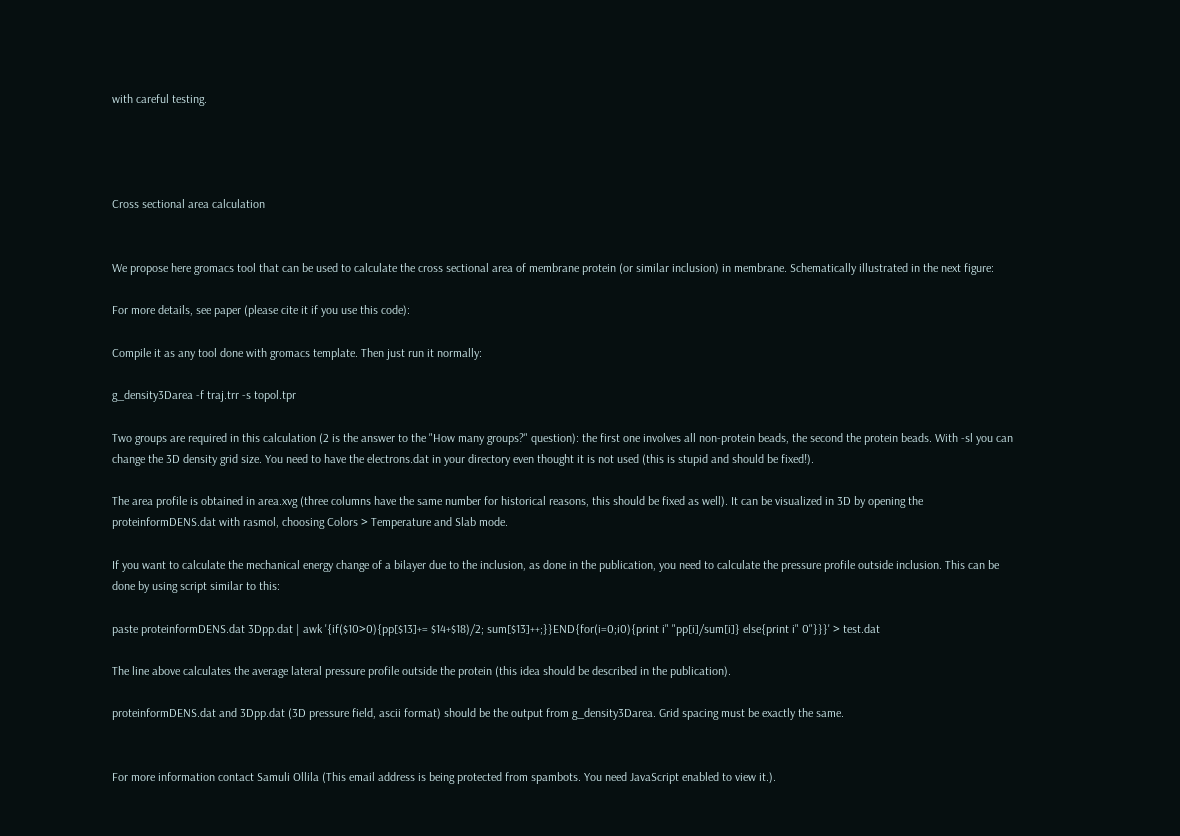with careful testing.




Cross sectional area calculation


We propose here gromacs tool that can be used to calculate the cross sectional area of membrane protein (or similar inclusion) in membrane. Schematically illustrated in the next figure:

For more details, see paper (please cite it if you use this code):

Compile it as any tool done with gromacs template. Then just run it normally:

g_density3Darea -f traj.trr -s topol.tpr

Two groups are required in this calculation (2 is the answer to the "How many groups?" question): the first one involves all non-protein beads, the second the protein beads. With -sl you can change the 3D density grid size. You need to have the electrons.dat in your directory even thought it is not used (this is stupid and should be fixed!).

The area profile is obtained in area.xvg (three columns have the same number for historical reasons, this should be fixed as well). It can be visualized in 3D by opening the proteinformDENS.dat with rasmol, choosing Colors > Temperature and Slab mode.

If you want to calculate the mechanical energy change of a bilayer due to the inclusion, as done in the publication, you need to calculate the pressure profile outside inclusion. This can be done by using script similar to this:

paste proteinformDENS.dat 3Dpp.dat | awk '{if($10>0){pp[$13]+= $14+$18)/2; sum[$13]++;}}END{for(i=0;i0){print i" "pp[i]/sum[i]} else{print i" 0"}}}' > test.dat

The line above calculates the average lateral pressure profile outside the protein (this idea should be described in the publication).

proteinformDENS.dat and 3Dpp.dat (3D pressure field, ascii format) should be the output from g_density3Darea. Grid spacing must be exactly the same.


For more information contact Samuli Ollila (This email address is being protected from spambots. You need JavaScript enabled to view it.).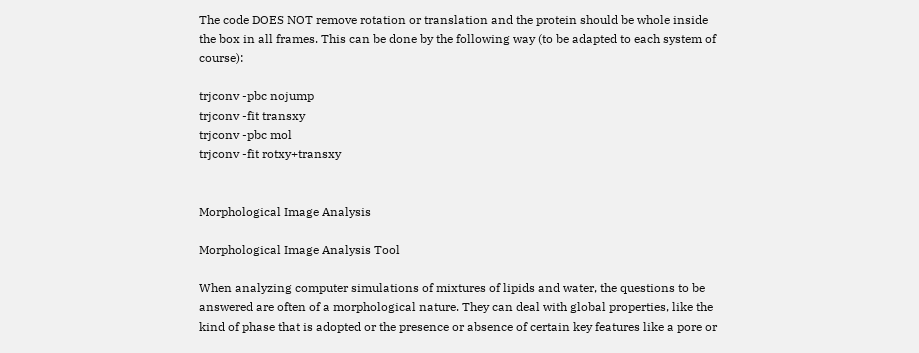The code DOES NOT remove rotation or translation and the protein should be whole inside the box in all frames. This can be done by the following way (to be adapted to each system of course):

trjconv -pbc nojump
trjconv -fit transxy
trjconv -pbc mol
trjconv -fit rotxy+transxy


Morphological Image Analysis

Morphological Image Analysis Tool

When analyzing computer simulations of mixtures of lipids and water, the questions to be answered are often of a morphological nature. They can deal with global properties, like the kind of phase that is adopted or the presence or absence of certain key features like a pore or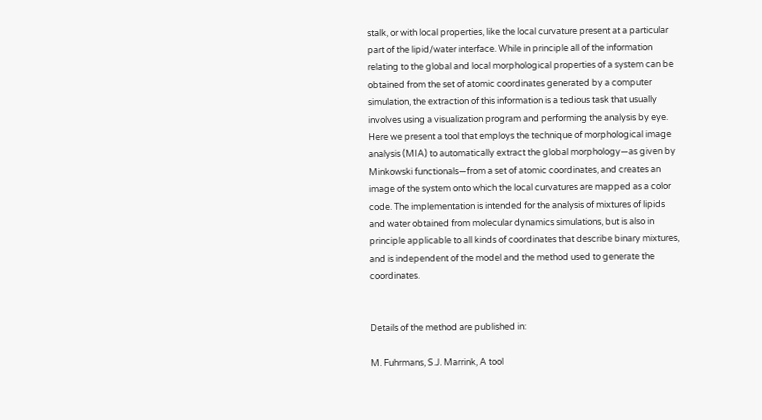stalk, or with local properties, like the local curvature present at a particular part of the lipid/water interface. While in principle all of the information relating to the global and local morphological properties of a system can be obtained from the set of atomic coordinates generated by a computer simulation, the extraction of this information is a tedious task that usually involves using a visualization program and performing the analysis by eye. Here we present a tool that employs the technique of morphological image analysis (MIA) to automatically extract the global morphology—as given by Minkowski functionals—from a set of atomic coordinates, and creates an image of the system onto which the local curvatures are mapped as a color code. The implementation is intended for the analysis of mixtures of lipids and water obtained from molecular dynamics simulations, but is also in principle applicable to all kinds of coordinates that describe binary mixtures, and is independent of the model and the method used to generate the coordinates.


Details of the method are published in:

M. Fuhrmans, S.J. Marrink, A tool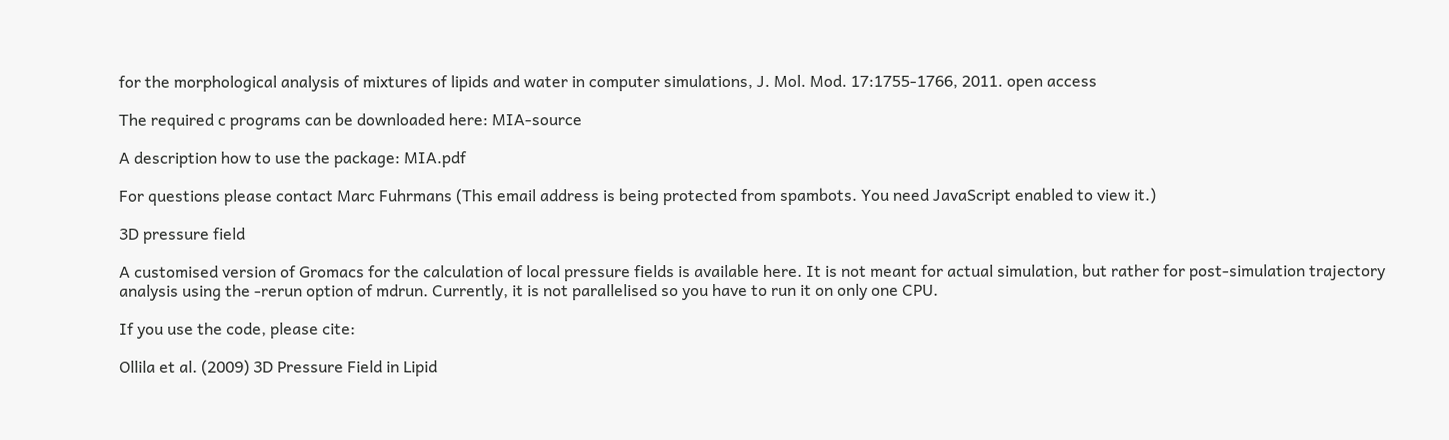for the morphological analysis of mixtures of lipids and water in computer simulations, J. Mol. Mod. 17:1755-1766, 2011. open access

The required c programs can be downloaded here: MIA-source

A description how to use the package: MIA.pdf

For questions please contact Marc Fuhrmans (This email address is being protected from spambots. You need JavaScript enabled to view it.)

3D pressure field

A customised version of Gromacs for the calculation of local pressure fields is available here. It is not meant for actual simulation, but rather for post-simulation trajectory analysis using the -rerun option of mdrun. Currently, it is not parallelised so you have to run it on only one CPU.

If you use the code, please cite:

Ollila et al. (2009) 3D Pressure Field in Lipid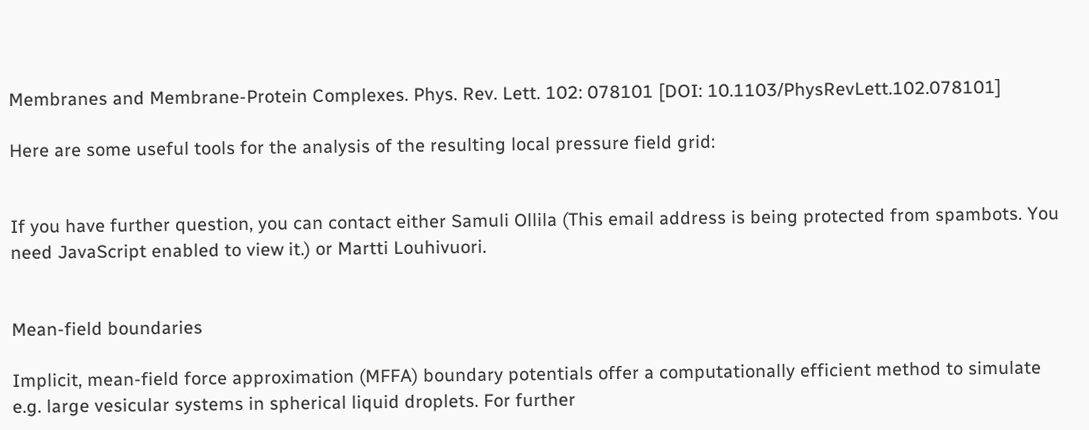Membranes and Membrane-Protein Complexes. Phys. Rev. Lett. 102: 078101 [DOI: 10.1103/PhysRevLett.102.078101]

Here are some useful tools for the analysis of the resulting local pressure field grid:


If you have further question, you can contact either Samuli Ollila (This email address is being protected from spambots. You need JavaScript enabled to view it.) or Martti Louhivuori.


Mean-field boundaries

Implicit, mean-field force approximation (MFFA) boundary potentials offer a computationally efficient method to simulate e.g. large vesicular systems in spherical liquid droplets. For further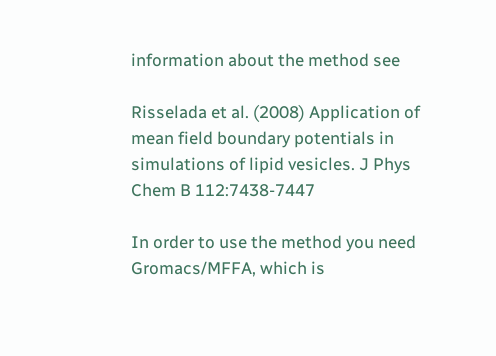information about the method see

Risselada et al. (2008) Application of mean field boundary potentials in simulations of lipid vesicles. J Phys Chem B 112:7438-7447

In order to use the method you need Gromacs/MFFA, which is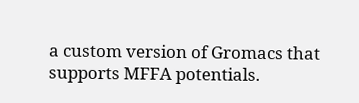a custom version of Gromacs that supports MFFA potentials.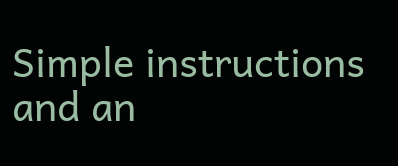Simple instructions and an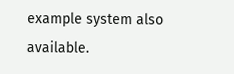example system also available.